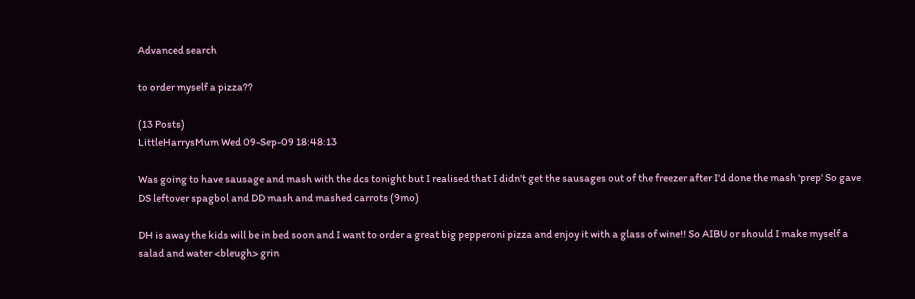Advanced search

to order myself a pizza??

(13 Posts)
LittleHarrysMum Wed 09-Sep-09 18:48:13

Was going to have sausage and mash with the dcs tonight but I realised that I didn't get the sausages out of the freezer after I'd done the mash 'prep' So gave DS leftover spagbol and DD mash and mashed carrots (9mo)

DH is away the kids will be in bed soon and I want to order a great big pepperoni pizza and enjoy it with a glass of wine!! So AIBU or should I make myself a salad and water <bleugh> grin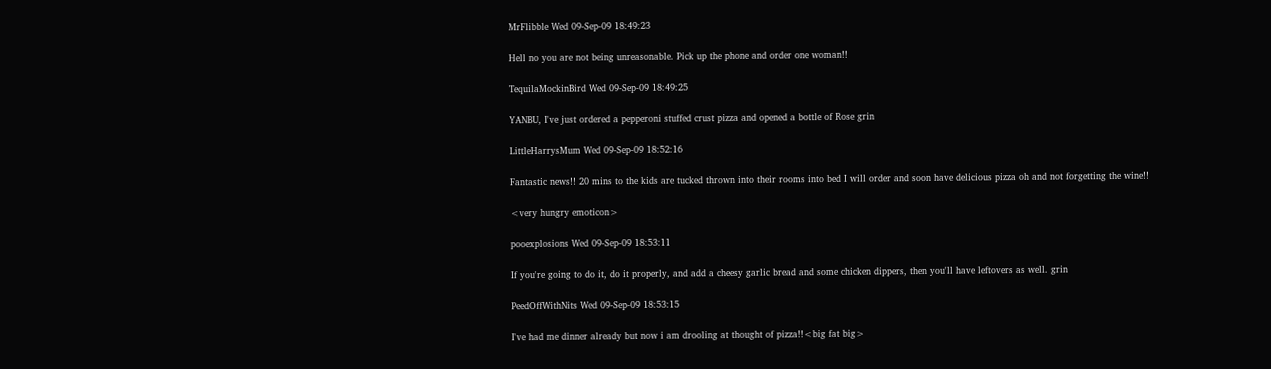MrFlibble Wed 09-Sep-09 18:49:23

Hell no you are not being unreasonable. Pick up the phone and order one woman!!

TequilaMockinBird Wed 09-Sep-09 18:49:25

YANBU, I've just ordered a pepperoni stuffed crust pizza and opened a bottle of Rose grin

LittleHarrysMum Wed 09-Sep-09 18:52:16

Fantastic news!! 20 mins to the kids are tucked thrown into their rooms into bed I will order and soon have delicious pizza oh and not forgetting the wine!!

<very hungry emoticon>

pooexplosions Wed 09-Sep-09 18:53:11

If you're going to do it, do it properly, and add a cheesy garlic bread and some chicken dippers, then you'll have leftovers as well. grin

PeedOffWithNits Wed 09-Sep-09 18:53:15

I've had me dinner already but now i am drooling at thought of pizza!!<big fat big>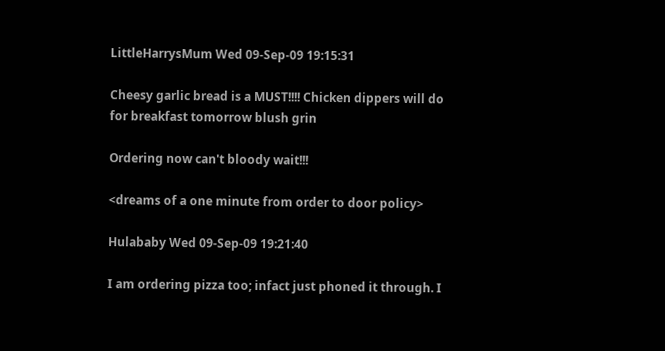LittleHarrysMum Wed 09-Sep-09 19:15:31

Cheesy garlic bread is a MUST!!!! Chicken dippers will do for breakfast tomorrow blush grin

Ordering now can't bloody wait!!!

<dreams of a one minute from order to door policy>

Hulababy Wed 09-Sep-09 19:21:40

I am ordering pizza too; infact just phoned it through. I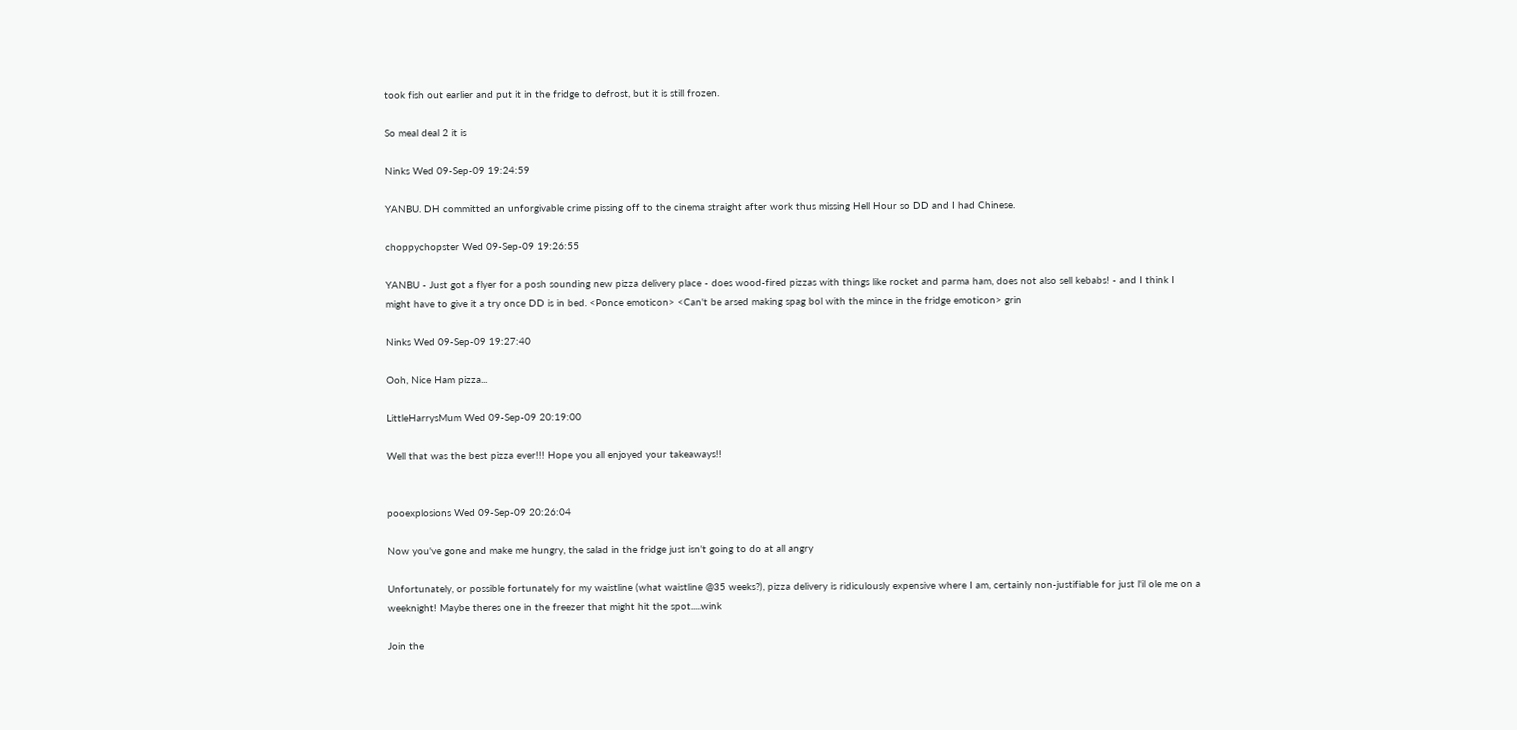took fish out earlier and put it in the fridge to defrost, but it is still frozen.

So meal deal 2 it is

Ninks Wed 09-Sep-09 19:24:59

YANBU. DH committed an unforgivable crime pissing off to the cinema straight after work thus missing Hell Hour so DD and I had Chinese.

choppychopster Wed 09-Sep-09 19:26:55

YANBU - Just got a flyer for a posh sounding new pizza delivery place - does wood-fired pizzas with things like rocket and parma ham, does not also sell kebabs! - and I think I might have to give it a try once DD is in bed. <Ponce emoticon> <Can't be arsed making spag bol with the mince in the fridge emoticon> grin

Ninks Wed 09-Sep-09 19:27:40

Ooh, Nice Ham pizza...

LittleHarrysMum Wed 09-Sep-09 20:19:00

Well that was the best pizza ever!!! Hope you all enjoyed your takeaways!!


pooexplosions Wed 09-Sep-09 20:26:04

Now you've gone and make me hungry, the salad in the fridge just isn't going to do at all angry

Unfortunately, or possible fortunately for my waistline (what waistline @35 weeks?), pizza delivery is ridiculously expensive where I am, certainly non-justifiable for just l'il ole me on a weeknight! Maybe theres one in the freezer that might hit the spot.....wink

Join the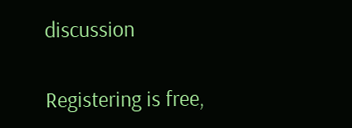discussion

Registering is free,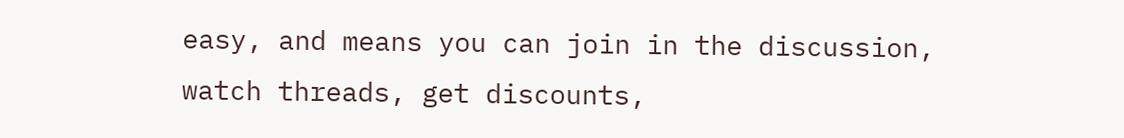easy, and means you can join in the discussion, watch threads, get discounts,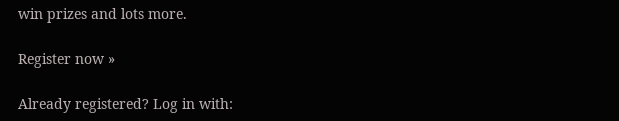win prizes and lots more.

Register now »

Already registered? Log in with: